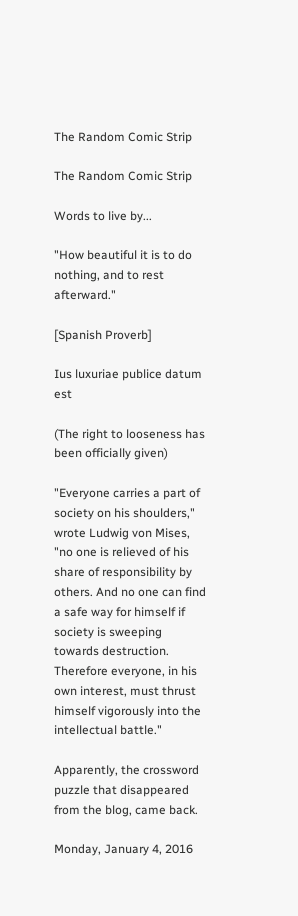The Random Comic Strip

The Random Comic Strip

Words to live by...

"How beautiful it is to do nothing, and to rest afterward."

[Spanish Proverb]

Ius luxuriae publice datum est

(The right to looseness has been officially given)

"Everyone carries a part of society on his shoulders," wrote Ludwig von Mises, "no one is relieved of his share of responsibility by others. And no one can find a safe way for himself if society is sweeping towards destruction. Therefore everyone, in his own interest, must thrust himself vigorously into the intellectual battle."

Apparently, the crossword puzzle that disappeared from the blog, came back.

Monday, January 4, 2016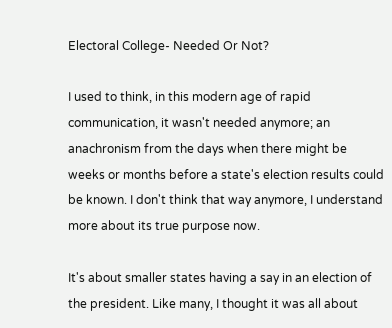Electoral College- Needed Or Not?

I used to think, in this modern age of rapid communication, it wasn't needed anymore; an anachronism from the days when there might be weeks or months before a state's election results could be known. I don't think that way anymore, I understand more about its true purpose now.

It's about smaller states having a say in an election of the president. Like many, I thought it was all about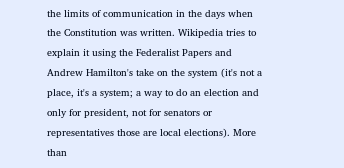the limits of communication in the days when the Constitution was written. Wikipedia tries to explain it using the Federalist Papers and Andrew Hamilton's take on the system (it's not a place, it's a system; a way to do an election and only for president, not for senators or representatives those are local elections). More than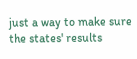just a way to make sure the states' results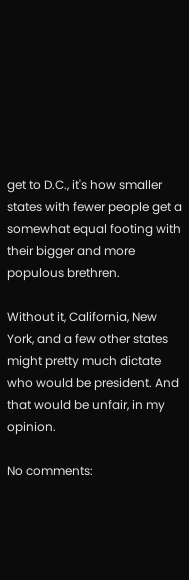get to D.C., it's how smaller states with fewer people get a somewhat equal footing with their bigger and more populous brethren.

Without it, California, New York, and a few other states might pretty much dictate who would be president. And that would be unfair, in my opinion.

No comments: